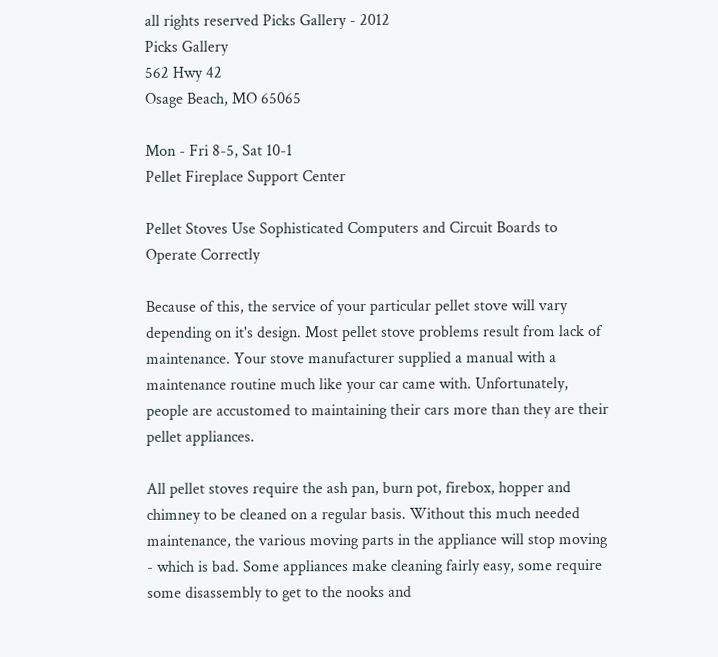all rights reserved Picks Gallery - 2012
Picks Gallery
562 Hwy 42
Osage Beach, MO 65065

Mon - Fri 8-5, Sat 10-1
Pellet Fireplace Support Center

Pellet Stoves Use Sophisticated Computers and Circuit Boards to Operate Correctly

Because of this, the service of your particular pellet stove will vary depending on it's design. Most pellet stove problems result from lack of maintenance. Your stove manufacturer supplied a manual with a maintenance routine much like your car came with. Unfortunately, people are accustomed to maintaining their cars more than they are their pellet appliances.

All pellet stoves require the ash pan, burn pot, firebox, hopper and chimney to be cleaned on a regular basis. Without this much needed maintenance, the various moving parts in the appliance will stop moving - which is bad. Some appliances make cleaning fairly easy, some require some disassembly to get to the nooks and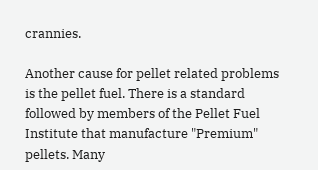crannies.

Another cause for pellet related problems is the pellet fuel. There is a standard followed by members of the Pellet Fuel Institute that manufacture "Premium" pellets. Many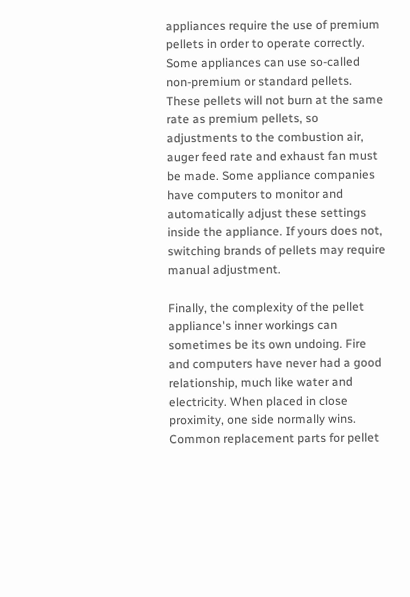appliances require the use of premium pellets in order to operate correctly. Some appliances can use so-called non-premium or standard pellets. These pellets will not burn at the same rate as premium pellets, so adjustments to the combustion air, auger feed rate and exhaust fan must be made. Some appliance companies have computers to monitor and automatically adjust these settings inside the appliance. If yours does not, switching brands of pellets may require manual adjustment.

Finally, the complexity of the pellet appliance's inner workings can sometimes be its own undoing. Fire and computers have never had a good relationship, much like water and electricity. When placed in close proximity, one side normally wins. Common replacement parts for pellet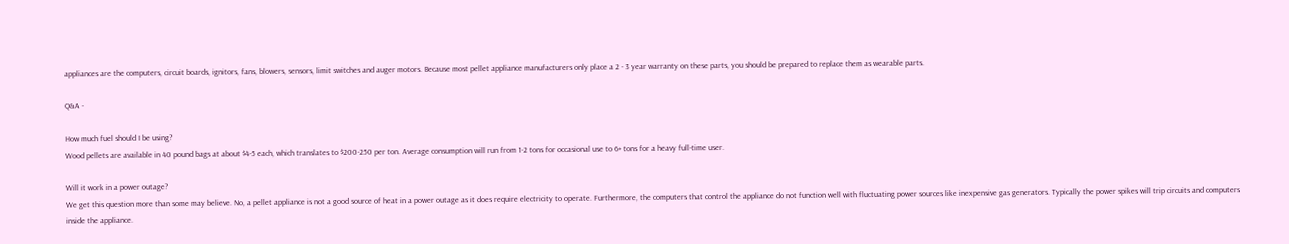appliances are the computers, circuit boards, ignitors, fans, blowers, sensors, limit switches and auger motors. Because most pellet appliance manufacturers only place a 2 - 3 year warranty on these parts, you should be prepared to replace them as wearable parts.

Q&A -

How much fuel should I be using?
Wood pellets are available in 40 pound bags at about $4-5 each, which translates to $200-250 per ton. Average consumption will run from 1-2 tons for occasional use to 6+ tons for a heavy full-time user.

Will it work in a power outage?
We get this question more than some may believe. No, a pellet appliance is not a good source of heat in a power outage as it does require electricity to operate. Furthermore, the computers that control the appliance do not function well with fluctuating power sources like inexpensive gas generators. Typically the power spikes will trip circuits and computers inside the appliance.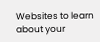Websites to learn about your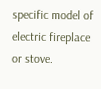specific model of electric fireplace or stove.